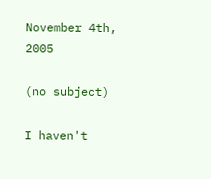November 4th, 2005

(no subject)

I haven't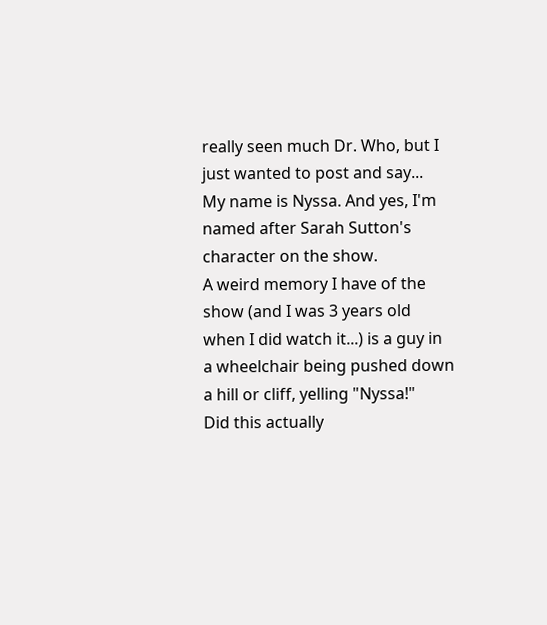really seen much Dr. Who, but I just wanted to post and say...
My name is Nyssa. And yes, I'm named after Sarah Sutton's character on the show.
A weird memory I have of the show (and I was 3 years old when I did watch it...) is a guy in a wheelchair being pushed down a hill or cliff, yelling "Nyssa!"
Did this actually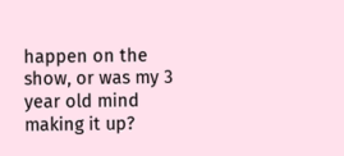happen on the show, or was my 3 year old mind making it up?